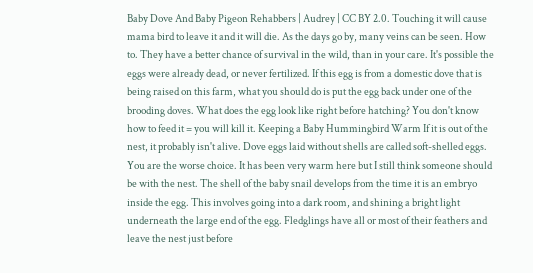Baby Dove And Baby Pigeon Rehabbers | Audrey | CC BY 2.0. Touching it will cause mama bird to leave it and it will die. As the days go by, many veins can be seen. How to. They have a better chance of survival in the wild, than in your care. It's possible the eggs were already dead, or never fertilized. If this egg is from a domestic dove that is being raised on this farm, what you should do is put the egg back under one of the brooding doves. What does the egg look like right before hatching? You don't know how to feed it = you will kill it. Keeping a Baby Hummingbird Warm If it is out of the nest, it probably isn't alive. Dove eggs laid without shells are called soft-shelled eggs. You are the worse choice. It has been very warm here but I still think someone should be with the nest. The shell of the baby snail develops from the time it is an embryo inside the egg. This involves going into a dark room, and shining a bright light underneath the large end of the egg. Fledglings have all or most of their feathers and leave the nest just before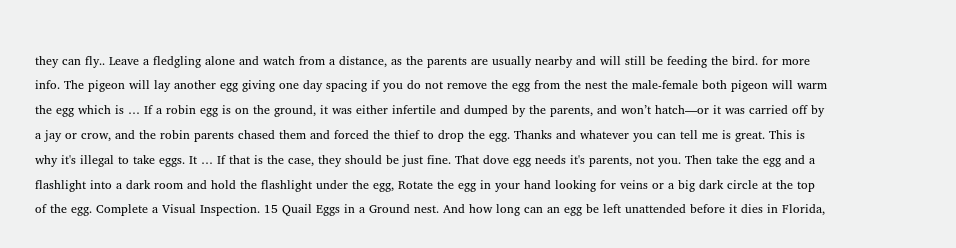they can fly.. Leave a fledgling alone and watch from a distance, as the parents are usually nearby and will still be feeding the bird. for more info. The pigeon will lay another egg giving one day spacing if you do not remove the egg from the nest the male-female both pigeon will warm the egg which is … If a robin egg is on the ground, it was either infertile and dumped by the parents, and won’t hatch—or it was carried off by a jay or crow, and the robin parents chased them and forced the thief to drop the egg. Thanks and whatever you can tell me is great. This is why it's illegal to take eggs. It … If that is the case, they should be just fine. That dove egg needs it's parents, not you. Then take the egg and a flashlight into a dark room and hold the flashlight under the egg, Rotate the egg in your hand looking for veins or a big dark circle at the top of the egg. Complete a Visual Inspection. 15 Quail Eggs in a Ground nest. And how long can an egg be left unattended before it dies in Florida,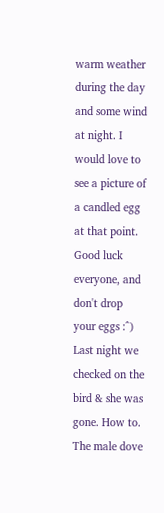warm weather during the day and some wind at night. I would love to see a picture of a candled egg at that point. Good luck everyone, and don't drop your eggs :^) Last night we checked on the bird & she was gone. How to. The male dove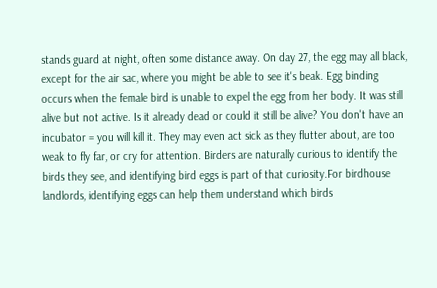stands guard at night, often some distance away. On day 27, the egg may all black, except for the air sac, where you might be able to see it's beak. Egg binding occurs when the female bird is unable to expel the egg from her body. It was still alive but not active. Is it already dead or could it still be alive? You don't have an incubator = you will kill it. They may even act sick as they flutter about, are too weak to fly far, or cry for attention. Birders are naturally curious to identify the birds they see, and identifying bird eggs is part of that curiosity.For birdhouse landlords, identifying eggs can help them understand which birds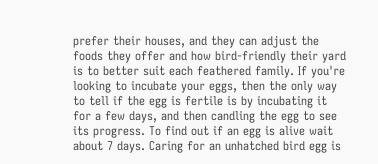prefer their houses, and they can adjust the foods they offer and how bird-friendly their yard is to better suit each feathered family. If you're looking to incubate your eggs, then the only way to tell if the egg is fertile is by incubating it for a few days, and then candling the egg to see its progress. To find out if an egg is alive wait about 7 days. Caring for an unhatched bird egg is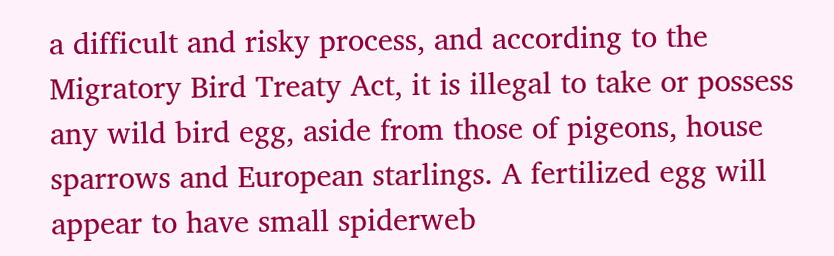a difficult and risky process, and according to the Migratory Bird Treaty Act, it is illegal to take or possess any wild bird egg, aside from those of pigeons, house sparrows and European starlings. A fertilized egg will appear to have small spiderweb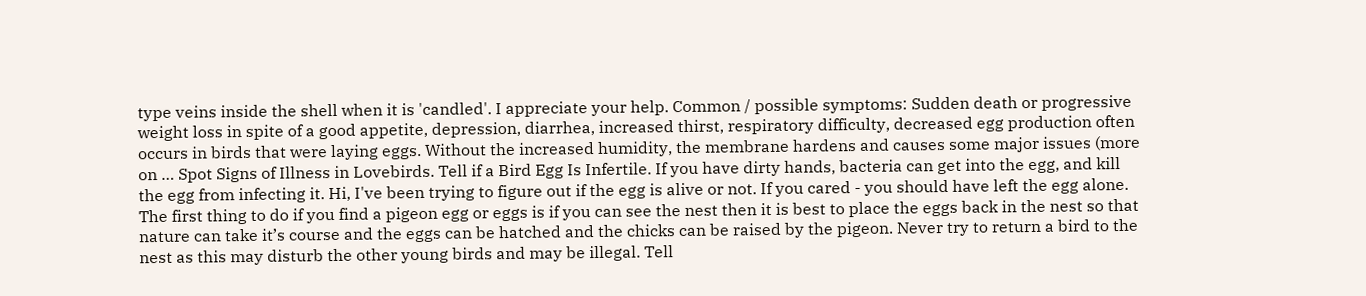type veins inside the shell when it is 'candled'. I appreciate your help. Common / possible symptoms: Sudden death or progressive weight loss in spite of a good appetite, depression, diarrhea, increased thirst, respiratory difficulty, decreased egg production often occurs in birds that were laying eggs. Without the increased humidity, the membrane hardens and causes some major issues (more on … Spot Signs of Illness in Lovebirds. Tell if a Bird Egg Is Infertile. If you have dirty hands, bacteria can get into the egg, and kill the egg from infecting it. Hi, I've been trying to figure out if the egg is alive or not. If you cared - you should have left the egg alone. The first thing to do if you find a pigeon egg or eggs is if you can see the nest then it is best to place the eggs back in the nest so that nature can take it’s course and the eggs can be hatched and the chicks can be raised by the pigeon. Never try to return a bird to the nest as this may disturb the other young birds and may be illegal. Tell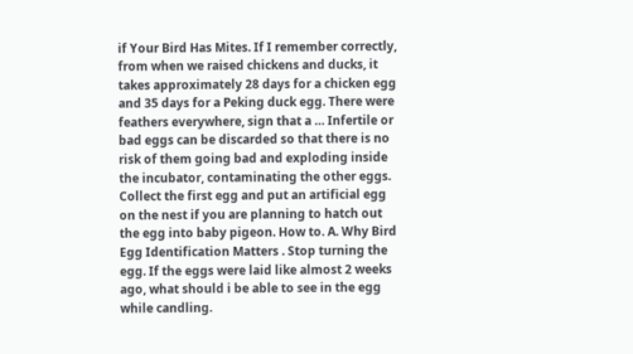if Your Bird Has Mites. If I remember correctly, from when we raised chickens and ducks, it takes approximately 28 days for a chicken egg and 35 days for a Peking duck egg. There were feathers everywhere, sign that a … Infertile or bad eggs can be discarded so that there is no risk of them going bad and exploding inside the incubator, contaminating the other eggs. Collect the first egg and put an artificial egg on the nest if you are planning to hatch out the egg into baby pigeon. How to. A. Why Bird Egg Identification Matters . Stop turning the egg. If the eggs were laid like almost 2 weeks ago, what should i be able to see in the egg while candling.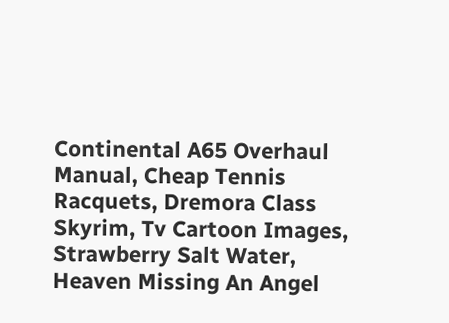Continental A65 Overhaul Manual, Cheap Tennis Racquets, Dremora Class Skyrim, Tv Cartoon Images, Strawberry Salt Water, Heaven Missing An Angel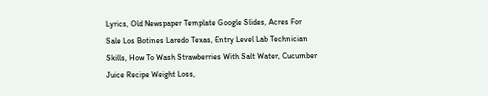Lyrics, Old Newspaper Template Google Slides, Acres For Sale Los Botines Laredo Texas, Entry Level Lab Technician Skills, How To Wash Strawberries With Salt Water, Cucumber Juice Recipe Weight Loss,